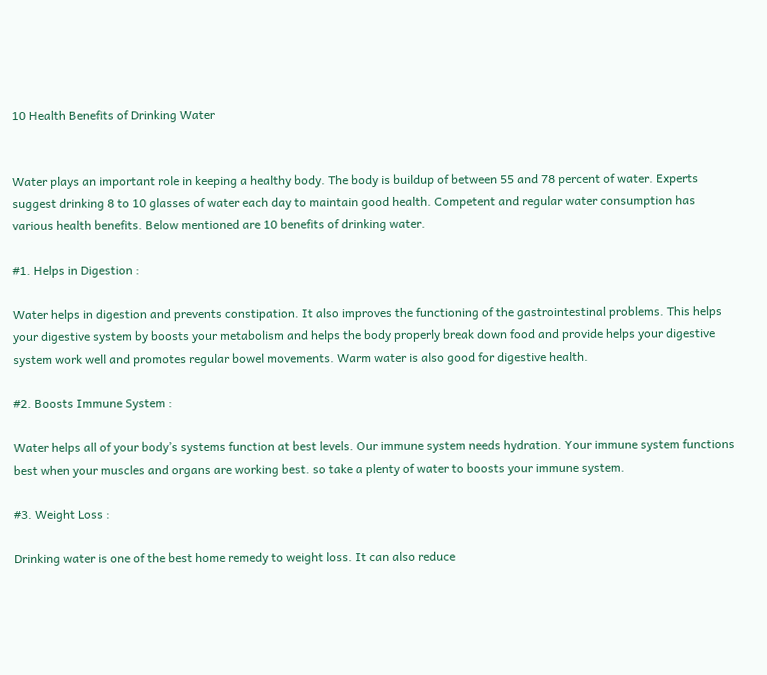10 Health Benefits of Drinking Water


Water plays an important role in keeping a healthy body. The body is buildup of between 55 and 78 percent of water. Experts suggest drinking 8 to 10 glasses of water each day to maintain good health. Competent and regular water consumption has various health benefits. Below mentioned are 10 benefits of drinking water.

#1. Helps in Digestion :

Water helps in digestion and prevents constipation. It also improves the functioning of the gastrointestinal problems. This helps your digestive system by boosts your metabolism and helps the body properly break down food and provide helps your digestive system work well and promotes regular bowel movements. Warm water is also good for digestive health.

#2. Boosts Immune System :

Water helps all of your body’s systems function at best levels. Our immune system needs hydration. Your immune system functions best when your muscles and organs are working best. so take a plenty of water to boosts your immune system.

#3. Weight Loss :

Drinking water is one of the best home remedy to weight loss. It can also reduce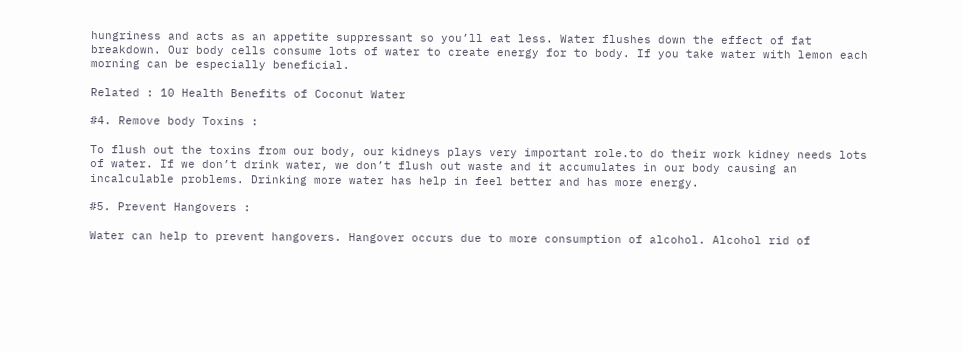hungriness and acts as an appetite suppressant so you’ll eat less. Water flushes down the effect of fat breakdown. Our body cells consume lots of water to create energy for to body. If you take water with lemon each morning can be especially beneficial.

Related : 10 Health Benefits of Coconut Water

#4. Remove body Toxins :

To flush out the toxins from our body, our kidneys plays very important role.to do their work kidney needs lots of water. If we don’t drink water, we don’t flush out waste and it accumulates in our body causing an incalculable problems. Drinking more water has help in feel better and has more energy.

#5. Prevent Hangovers :

Water can help to prevent hangovers. Hangover occurs due to more consumption of alcohol. Alcohol rid of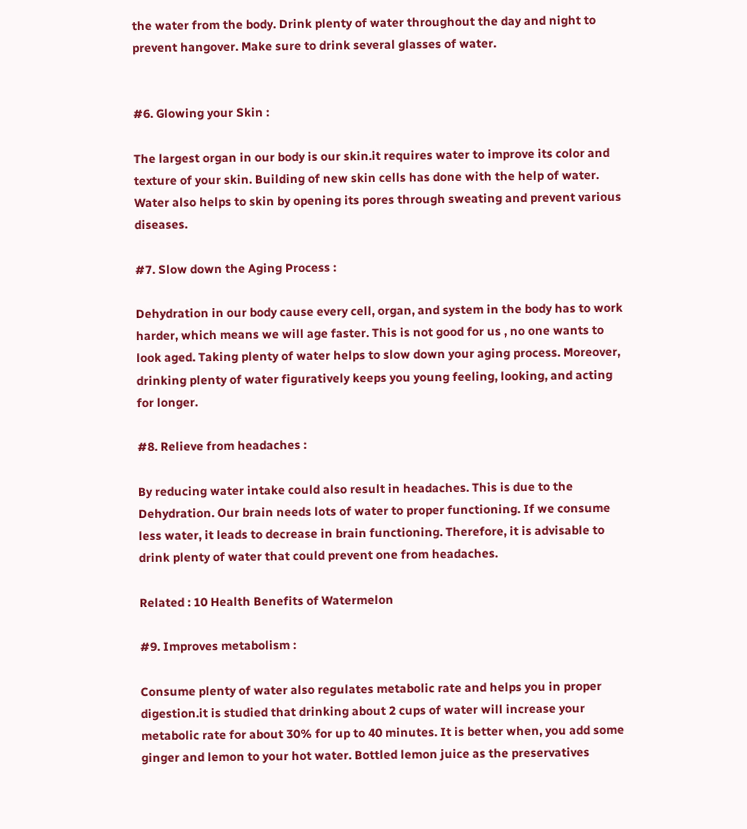the water from the body. Drink plenty of water throughout the day and night to prevent hangover. Make sure to drink several glasses of water.


#6. Glowing your Skin :

The largest organ in our body is our skin.it requires water to improve its color and texture of your skin. Building of new skin cells has done with the help of water. Water also helps to skin by opening its pores through sweating and prevent various diseases.

#7. Slow down the Aging Process :

Dehydration in our body cause every cell, organ, and system in the body has to work harder, which means we will age faster. This is not good for us , no one wants to look aged. Taking plenty of water helps to slow down your aging process. Moreover, drinking plenty of water figuratively keeps you young feeling, looking, and acting for longer.

#8. Relieve from headaches :

By reducing water intake could also result in headaches. This is due to the Dehydration. Our brain needs lots of water to proper functioning. If we consume less water, it leads to decrease in brain functioning. Therefore, it is advisable to drink plenty of water that could prevent one from headaches.

Related : 10 Health Benefits of Watermelon

#9. Improves metabolism :

Consume plenty of water also regulates metabolic rate and helps you in proper digestion.it is studied that drinking about 2 cups of water will increase your metabolic rate for about 30% for up to 40 minutes. It is better when, you add some ginger and lemon to your hot water. Bottled lemon juice as the preservatives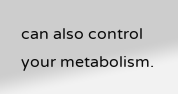can also control your metabolism.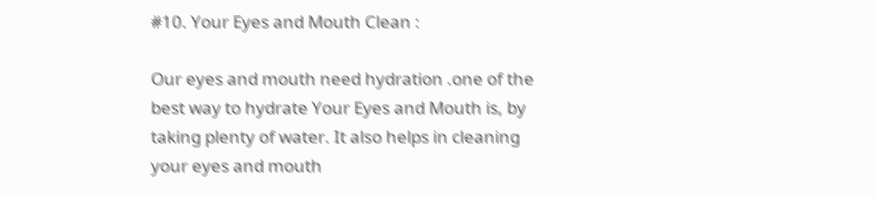#10. Your Eyes and Mouth Clean :

Our eyes and mouth need hydration .one of the best way to hydrate Your Eyes and Mouth is, by taking plenty of water. It also helps in cleaning your eyes and mouth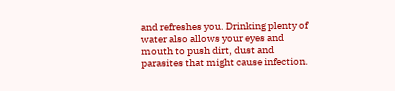and refreshes you. Drinking plenty of water also allows your eyes and mouth to push dirt, dust and parasites that might cause infection.